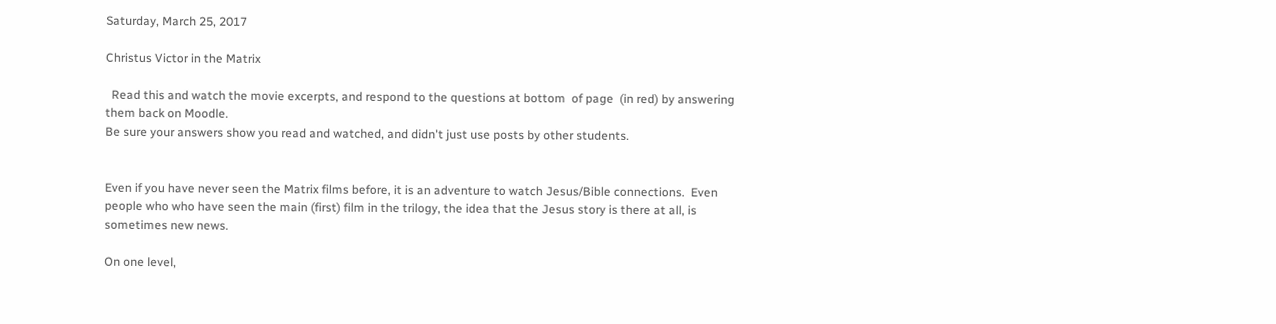Saturday, March 25, 2017

Christus Victor in the Matrix

  Read this and watch the movie excerpts, and respond to the questions at bottom  of page  (in red) by answering them back on Moodle.
Be sure your answers show you read and watched, and didn't just use posts by other students.


Even if you have never seen the Matrix films before, it is an adventure to watch Jesus/Bible connections.  Even people who who have seen the main (first) film in the trilogy, the idea that the Jesus story is there at all, is sometimes new news.

On one level,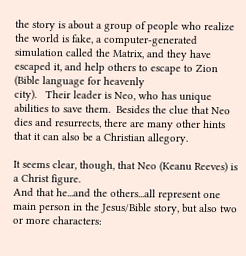the story is about a group of people who realize the world is fake, a computer-generated simulation called the Matrix, and they have escaped it, and help others to escape to Zion (Bible language for heavenly
city).   Their leader is Neo, who has unique abilities to save them.  Besides the clue that Neo dies and resurrects, there are many other hints that it can also be a Christian allegory.

It seems clear, though, that Neo (Keanu Reeves) is a Christ figure.
And that he...and the others...all represent one main person in the Jesus/Bible story, but also two or more characters: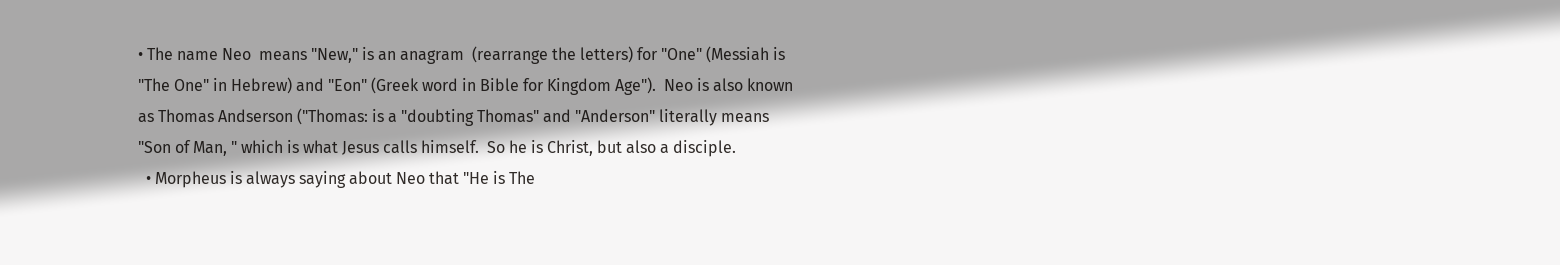• The name Neo  means "New," is an anagram  (rearrange the letters) for "One" (Messiah is "The One" in Hebrew) and "Eon" (Greek word in Bible for Kingdom Age").  Neo is also known as Thomas Andserson ("Thomas: is a "doubting Thomas" and "Anderson" literally means "Son of Man, " which is what Jesus calls himself.  So he is Christ, but also a disciple.
  • Morpheus is always saying about Neo that "He is The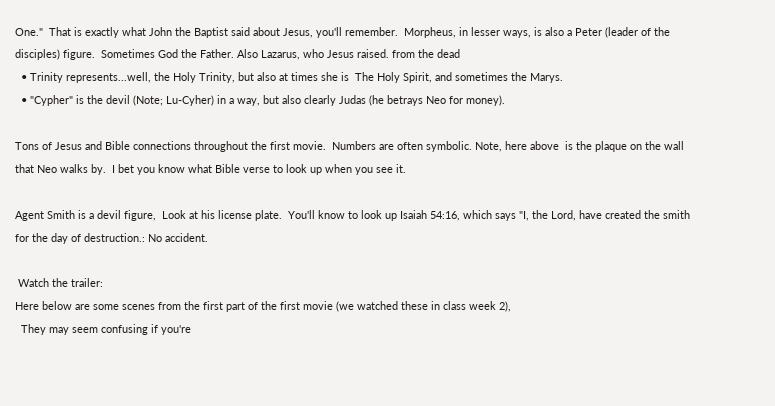One."  That is exactly what John the Baptist said about Jesus, you'll remember.  Morpheus, in lesser ways, is also a Peter (leader of the disciples) figure.  Sometimes God the Father. Also Lazarus, who Jesus raised. from the dead
  • Trinity represents...well, the Holy Trinity, but also at times she is  The Holy Spirit, and sometimes the Marys.
  • "Cypher" is the devil (Note; Lu-Cyher) in a way, but also clearly Judas (he betrays Neo for money).

Tons of Jesus and Bible connections throughout the first movie.  Numbers are often symbolic. Note, here above  is the plaque on the wall that Neo walks by.  I bet you know what Bible verse to look up when you see it.

Agent Smith is a devil figure,  Look at his license plate.  You'll know to look up Isaiah 54:16, which says "I, the Lord, have created the smith for the day of destruction.: No accident.

 Watch the trailer:
Here below are some scenes from the first part of the first movie (we watched these in class week 2),
  They may seem confusing if you're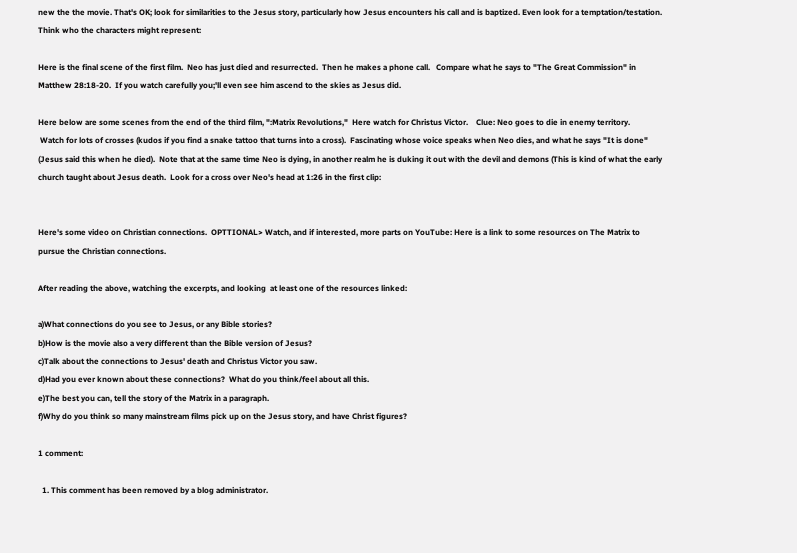new the the movie. That's OK; look for similarities to the Jesus story, particularly how Jesus encounters his call and is baptized. Even look for a temptation/testation.   Think who the characters might represent:

Here is the final scene of the first film.  Neo has just died and resurrected.  Then he makes a phone call.   Compare what he says to "The Great Commission" in Matthew 28:18-20.  If you watch carefully you;'ll even see him ascend to the skies as Jesus did.

Here below are some scenes from the end of the third film, ":Matrix Revolutions,"  Here watch for Christus Victor.    Clue: Neo goes to die in enemy territory.
 Watch for lots of crosses (kudos if you find a snake tattoo that turns into a cross).  Fascinating whose voice speaks when Neo dies, and what he says "It is done"  (Jesus said this when he died).  Note that at the same time Neo is dying, in another realm he is duking it out with the devil and demons (This is kind of what the early church taught about Jesus death.  Look for a cross over Neo's head at 1:26 in the first clip:


Here's some video on Christian connections.  OPTTIONAL> Watch, and if interested, more parts on YouTube: Here is a link to some resources on The Matrix to pursue the Christian connections.

After reading the above, watching the excerpts, and looking  at least one of the resources linked:

a)What connections do you see to Jesus, or any Bible stories?
b)How is the movie also a very different than the Bible version of Jesus?
c)Talk about the connections to Jesus' death and Christus Victor you saw.
d)Had you ever known about these connections?  What do you think/feel about all this.
e)The best you can, tell the story of the Matrix in a paragraph.
f)Why do you think so many mainstream films pick up on the Jesus story, and have Christ figures?

1 comment:

  1. This comment has been removed by a blog administrator.